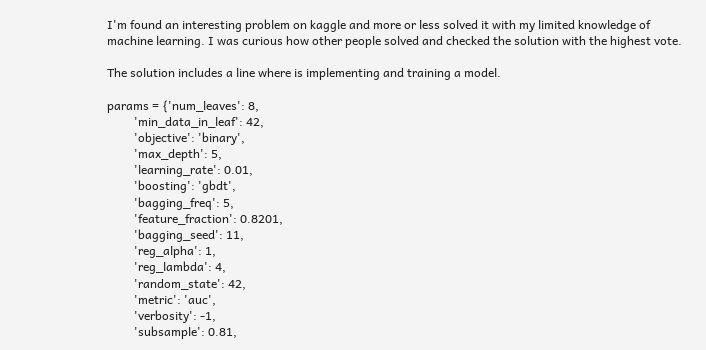I'm found an interesting problem on kaggle and more or less solved it with my limited knowledge of machine learning. I was curious how other people solved and checked the solution with the highest vote.

The solution includes a line where is implementing and training a model.

params = {'num_leaves': 8,
         'min_data_in_leaf': 42,
         'objective': 'binary',
         'max_depth': 5,
         'learning_rate': 0.01,
         'boosting': 'gbdt',
         'bagging_freq': 5,
         'feature_fraction': 0.8201,
         'bagging_seed': 11,
         'reg_alpha': 1,
         'reg_lambda': 4,
         'random_state': 42,
         'metric': 'auc',
         'verbosity': -1,
         'subsample': 0.81,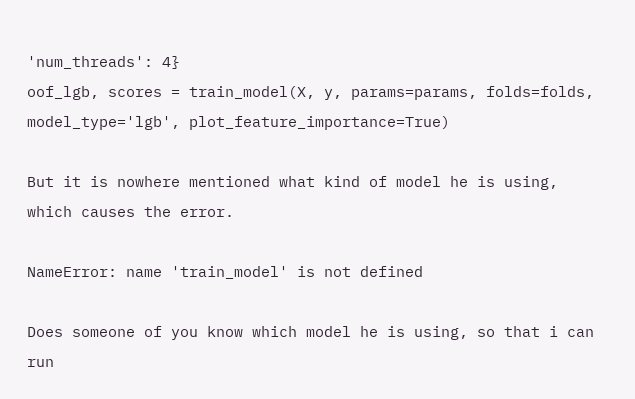'num_threads': 4}
oof_lgb, scores = train_model(X, y, params=params, folds=folds, model_type='lgb', plot_feature_importance=True)

But it is nowhere mentioned what kind of model he is using, which causes the error.

NameError: name 'train_model' is not defined

Does someone of you know which model he is using, so that i can run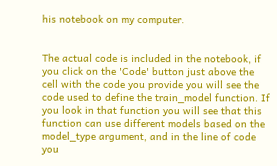his notebook on my computer.


The actual code is included in the notebook, if you click on the 'Code' button just above the cell with the code you provide you will see the code used to define the train_model function. If you look in that function you will see that this function can use different models based on the model_type argument, and in the line of code you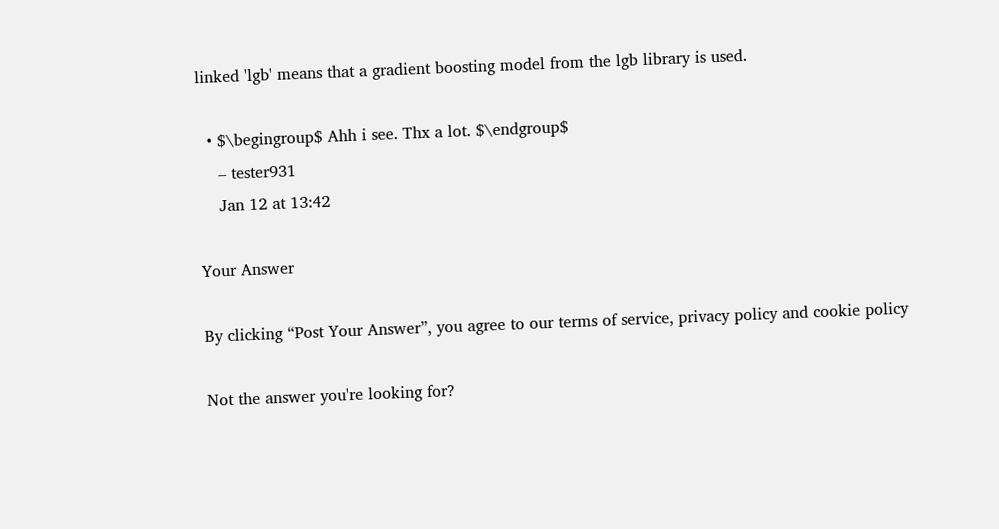linked 'lgb' means that a gradient boosting model from the lgb library is used.

  • $\begingroup$ Ahh i see. Thx a lot. $\endgroup$
    – tester931
    Jan 12 at 13:42

Your Answer

By clicking “Post Your Answer”, you agree to our terms of service, privacy policy and cookie policy

Not the answer you're looking for?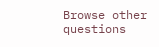Browse other questions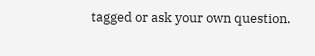tagged or ask your own question.